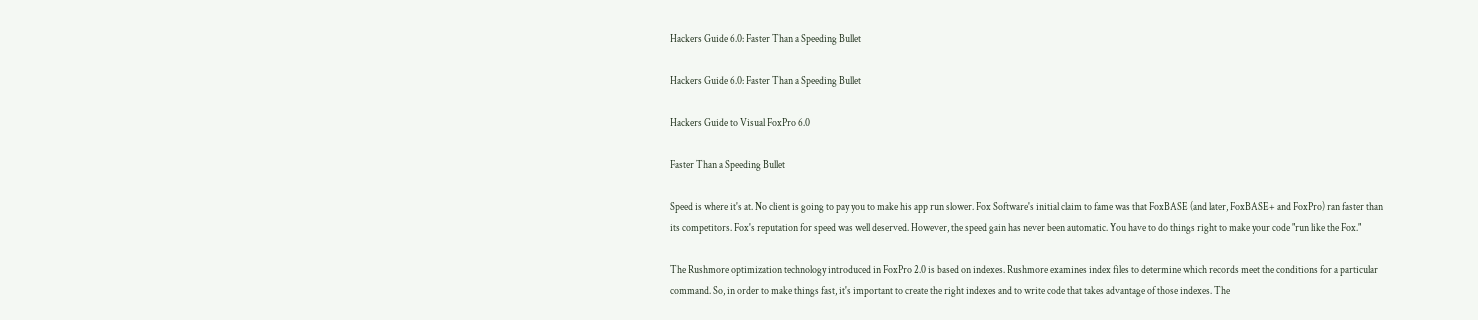Hackers Guide 6.0: Faster Than a Speeding Bullet

Hackers Guide 6.0: Faster Than a Speeding Bullet

Hackers Guide to Visual FoxPro 6.0

Faster Than a Speeding Bullet

Speed is where it's at. No client is going to pay you to make his app run slower. Fox Software's initial claim to fame was that FoxBASE (and later, FoxBASE+ and FoxPro) ran faster than its competitors. Fox's reputation for speed was well deserved. However, the speed gain has never been automatic. You have to do things right to make your code "run like the Fox."

The Rushmore optimization technology introduced in FoxPro 2.0 is based on indexes. Rushmore examines index files to determine which records meet the conditions for a particular command. So, in order to make things fast, it's important to create the right indexes and to write code that takes advantage of those indexes. The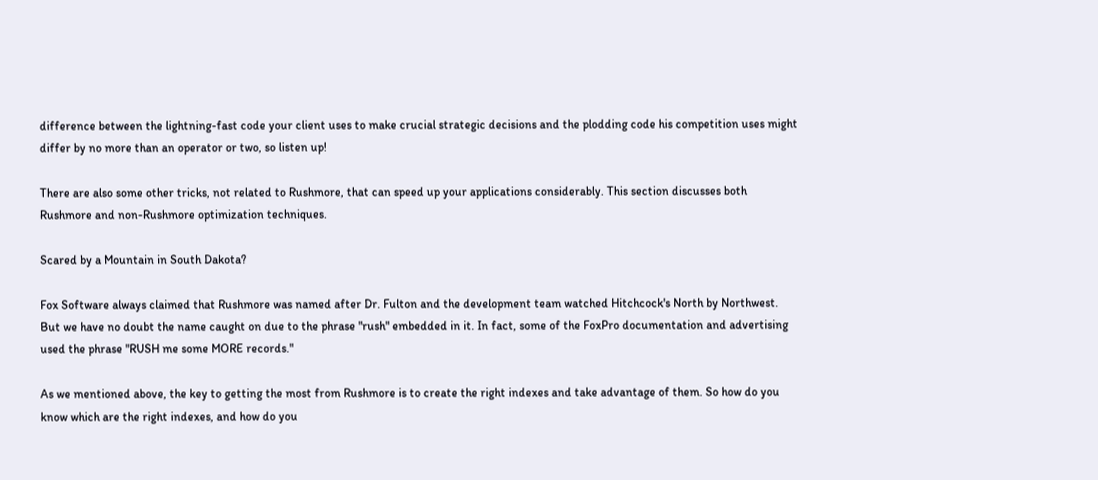difference between the lightning-fast code your client uses to make crucial strategic decisions and the plodding code his competition uses might differ by no more than an operator or two, so listen up!

There are also some other tricks, not related to Rushmore, that can speed up your applications considerably. This section discusses both Rushmore and non-Rushmore optimization techniques.

Scared by a Mountain in South Dakota?

Fox Software always claimed that Rushmore was named after Dr. Fulton and the development team watched Hitchcock's North by Northwest. But we have no doubt the name caught on due to the phrase "rush" embedded in it. In fact, some of the FoxPro documentation and advertising used the phrase "RUSH me some MORE records."

As we mentioned above, the key to getting the most from Rushmore is to create the right indexes and take advantage of them. So how do you know which are the right indexes, and how do you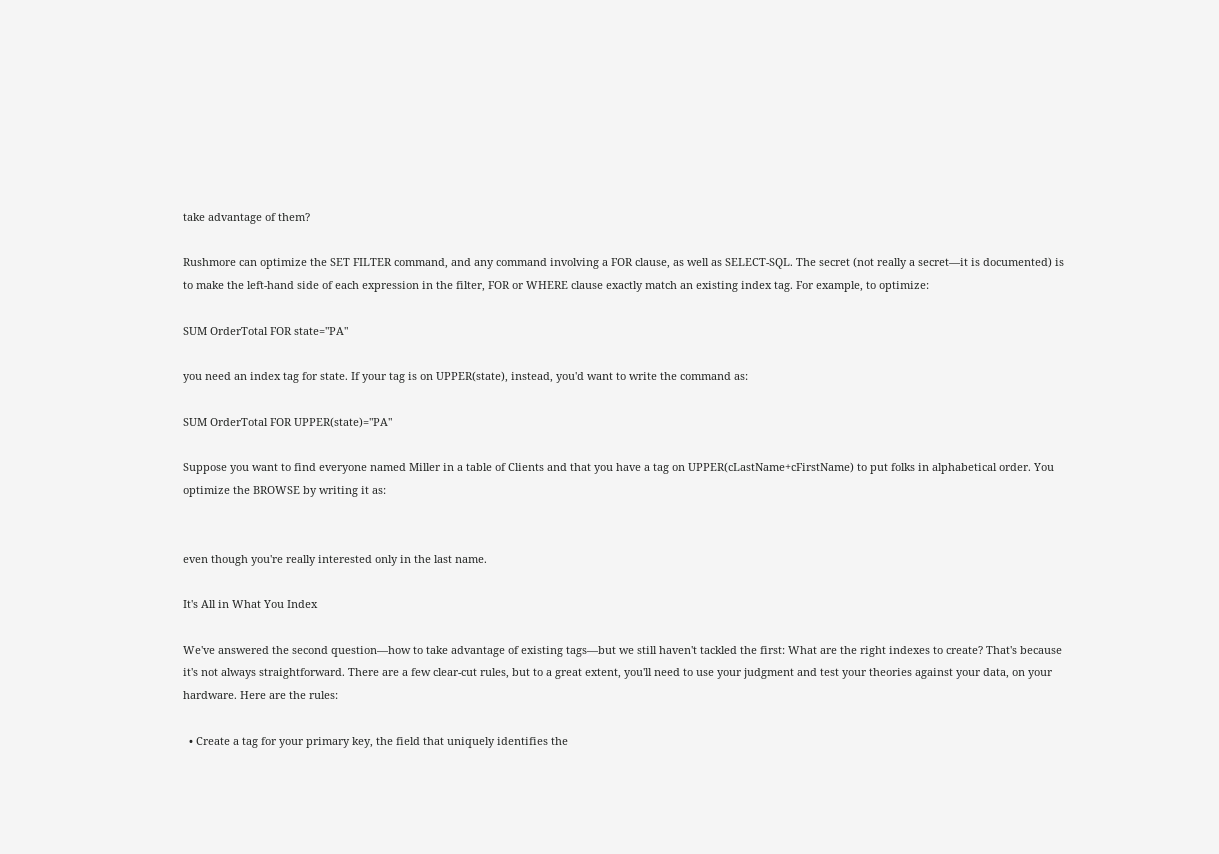take advantage of them?

Rushmore can optimize the SET FILTER command, and any command involving a FOR clause, as well as SELECT-SQL. The secret (not really a secret—it is documented) is to make the left-hand side of each expression in the filter, FOR or WHERE clause exactly match an existing index tag. For example, to optimize:

SUM OrderTotal FOR state="PA"

you need an index tag for state. If your tag is on UPPER(state), instead, you'd want to write the command as:

SUM OrderTotal FOR UPPER(state)="PA"

Suppose you want to find everyone named Miller in a table of Clients and that you have a tag on UPPER(cLastName+cFirstName) to put folks in alphabetical order. You optimize the BROWSE by writing it as:


even though you're really interested only in the last name.

It's All in What You Index

We've answered the second question—how to take advantage of existing tags—but we still haven't tackled the first: What are the right indexes to create? That's because it's not always straightforward. There are a few clear-cut rules, but to a great extent, you'll need to use your judgment and test your theories against your data, on your hardware. Here are the rules:

  • Create a tag for your primary key, the field that uniquely identifies the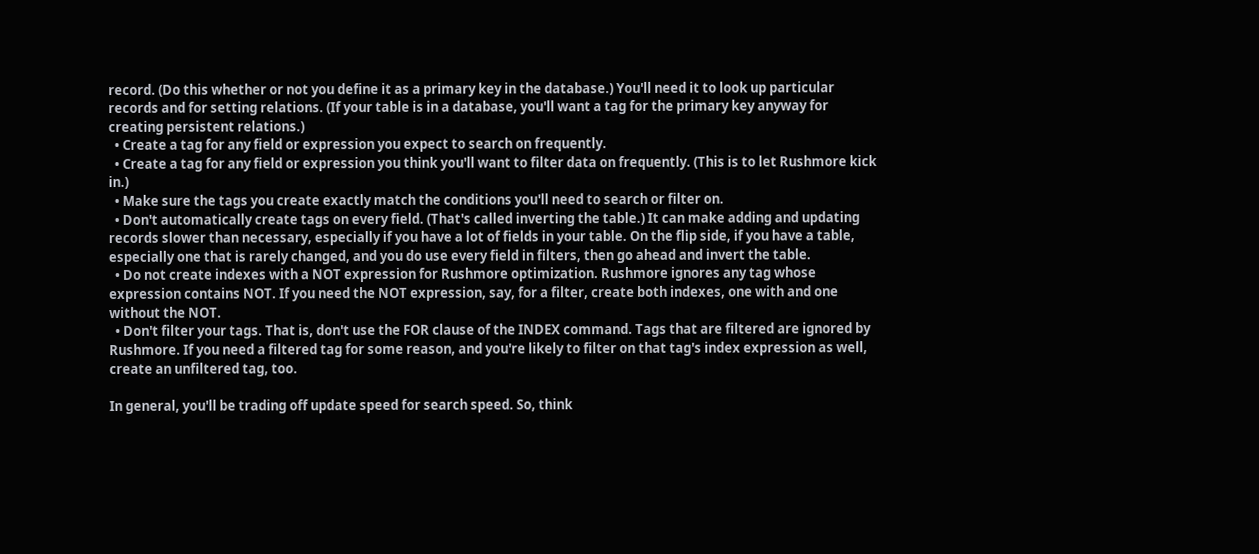record. (Do this whether or not you define it as a primary key in the database.) You'll need it to look up particular records and for setting relations. (If your table is in a database, you'll want a tag for the primary key anyway for creating persistent relations.)
  • Create a tag for any field or expression you expect to search on frequently.
  • Create a tag for any field or expression you think you'll want to filter data on frequently. (This is to let Rushmore kick in.)
  • Make sure the tags you create exactly match the conditions you'll need to search or filter on.
  • Don't automatically create tags on every field. (That's called inverting the table.) It can make adding and updating records slower than necessary, especially if you have a lot of fields in your table. On the flip side, if you have a table, especially one that is rarely changed, and you do use every field in filters, then go ahead and invert the table.
  • Do not create indexes with a NOT expression for Rushmore optimization. Rushmore ignores any tag whose expression contains NOT. If you need the NOT expression, say, for a filter, create both indexes, one with and one without the NOT.
  • Don't filter your tags. That is, don't use the FOR clause of the INDEX command. Tags that are filtered are ignored by Rushmore. If you need a filtered tag for some reason, and you're likely to filter on that tag's index expression as well, create an unfiltered tag, too.

In general, you'll be trading off update speed for search speed. So, think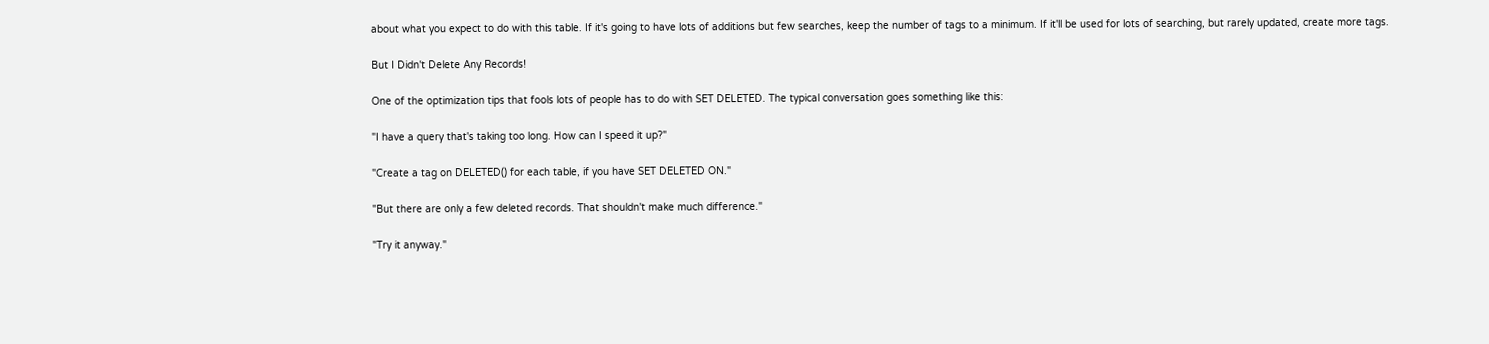about what you expect to do with this table. If it's going to have lots of additions but few searches, keep the number of tags to a minimum. If it'll be used for lots of searching, but rarely updated, create more tags.

But I Didn't Delete Any Records!

One of the optimization tips that fools lots of people has to do with SET DELETED. The typical conversation goes something like this:

"I have a query that's taking too long. How can I speed it up?"

"Create a tag on DELETED() for each table, if you have SET DELETED ON."

"But there are only a few deleted records. That shouldn't make much difference."

"Try it anyway."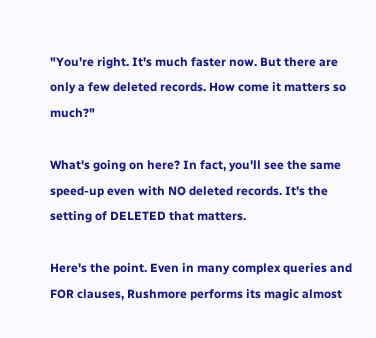"You're right. It's much faster now. But there are only a few deleted records. How come it matters so much?"

What's going on here? In fact, you'll see the same speed-up even with NO deleted records. It's the setting of DELETED that matters.

Here's the point. Even in many complex queries and FOR clauses, Rushmore performs its magic almost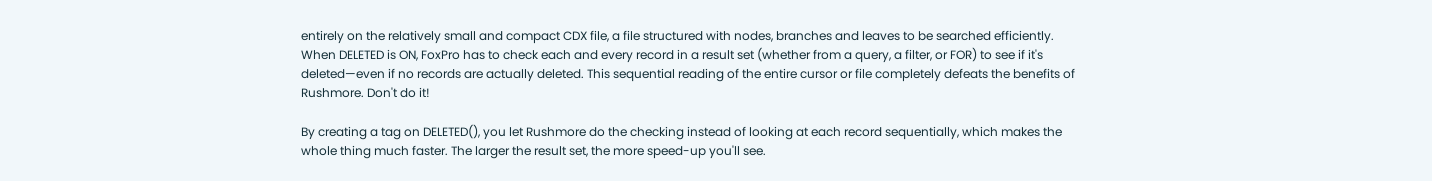entirely on the relatively small and compact CDX file, a file structured with nodes, branches and leaves to be searched efficiently. When DELETED is ON, FoxPro has to check each and every record in a result set (whether from a query, a filter, or FOR) to see if it's deleted—even if no records are actually deleted. This sequential reading of the entire cursor or file completely defeats the benefits of Rushmore. Don't do it!

By creating a tag on DELETED(), you let Rushmore do the checking instead of looking at each record sequentially, which makes the whole thing much faster. The larger the result set, the more speed-up you'll see.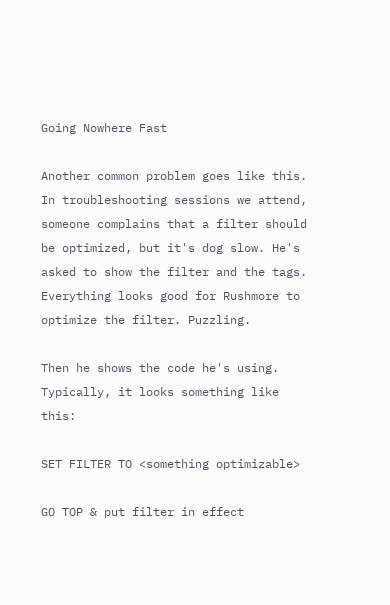Going Nowhere Fast

Another common problem goes like this. In troubleshooting sessions we attend, someone complains that a filter should be optimized, but it's dog slow. He's asked to show the filter and the tags. Everything looks good for Rushmore to optimize the filter. Puzzling.

Then he shows the code he's using. Typically, it looks something like this:

SET FILTER TO <something optimizable>

GO TOP & put filter in effect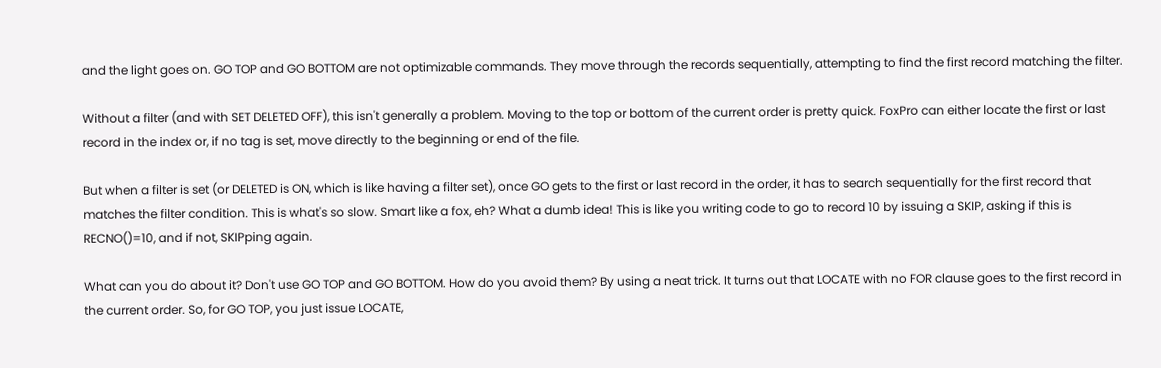and the light goes on. GO TOP and GO BOTTOM are not optimizable commands. They move through the records sequentially, attempting to find the first record matching the filter.

Without a filter (and with SET DELETED OFF), this isn't generally a problem. Moving to the top or bottom of the current order is pretty quick. FoxPro can either locate the first or last record in the index or, if no tag is set, move directly to the beginning or end of the file.

But when a filter is set (or DELETED is ON, which is like having a filter set), once GO gets to the first or last record in the order, it has to search sequentially for the first record that matches the filter condition. This is what's so slow. Smart like a fox, eh? What a dumb idea! This is like you writing code to go to record 10 by issuing a SKIP, asking if this is RECNO()=10, and if not, SKIPping again.

What can you do about it? Don't use GO TOP and GO BOTTOM. How do you avoid them? By using a neat trick. It turns out that LOCATE with no FOR clause goes to the first record in the current order. So, for GO TOP, you just issue LOCATE,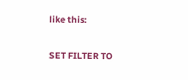like this:

SET FILTER TO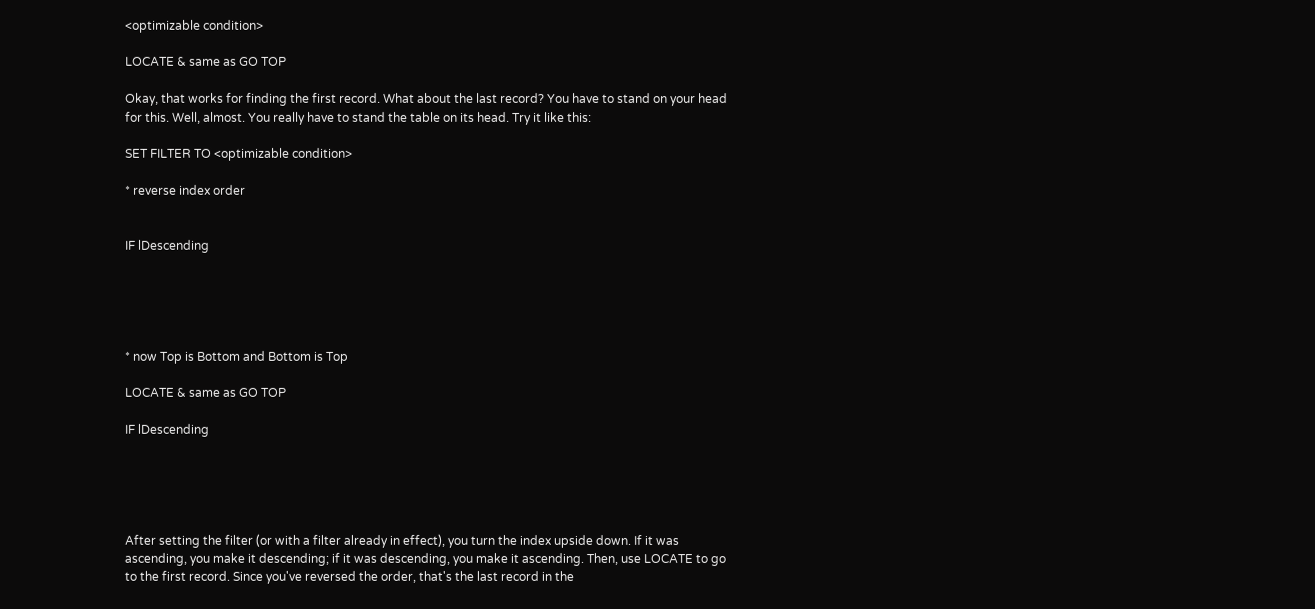<optimizable condition>

LOCATE & same as GO TOP

Okay, that works for finding the first record. What about the last record? You have to stand on your head for this. Well, almost. You really have to stand the table on its head. Try it like this:

SET FILTER TO <optimizable condition>

* reverse index order


IF lDescending





* now Top is Bottom and Bottom is Top

LOCATE & same as GO TOP

IF lDescending





After setting the filter (or with a filter already in effect), you turn the index upside down. If it was ascending, you make it descending; if it was descending, you make it ascending. Then, use LOCATE to go to the first record. Since you've reversed the order, that's the last record in the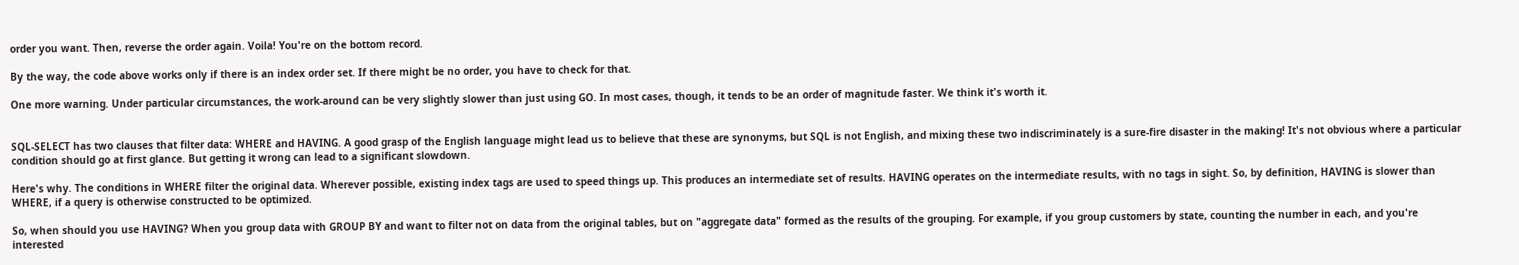order you want. Then, reverse the order again. Voila! You're on the bottom record.

By the way, the code above works only if there is an index order set. If there might be no order, you have to check for that.

One more warning. Under particular circumstances, the work-around can be very slightly slower than just using GO. In most cases, though, it tends to be an order of magnitude faster. We think it's worth it.


SQL-SELECT has two clauses that filter data: WHERE and HAVING. A good grasp of the English language might lead us to believe that these are synonyms, but SQL is not English, and mixing these two indiscriminately is a sure-fire disaster in the making! It's not obvious where a particular condition should go at first glance. But getting it wrong can lead to a significant slowdown.

Here's why. The conditions in WHERE filter the original data. Wherever possible, existing index tags are used to speed things up. This produces an intermediate set of results. HAVING operates on the intermediate results, with no tags in sight. So, by definition, HAVING is slower than WHERE, if a query is otherwise constructed to be optimized.

So, when should you use HAVING? When you group data with GROUP BY and want to filter not on data from the original tables, but on "aggregate data" formed as the results of the grouping. For example, if you group customers by state, counting the number in each, and you're interested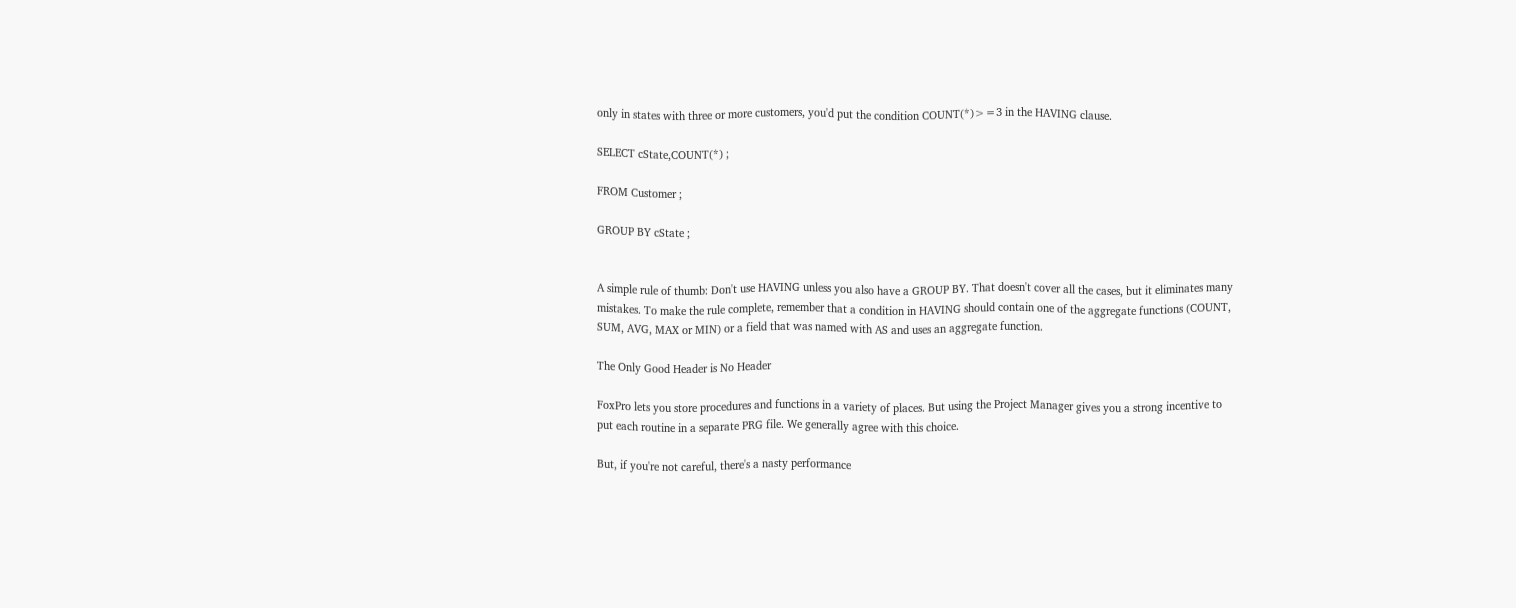only in states with three or more customers, you'd put the condition COUNT(*)>=3 in the HAVING clause.

SELECT cState,COUNT(*) ;

FROM Customer ;

GROUP BY cState ;


A simple rule of thumb: Don't use HAVING unless you also have a GROUP BY. That doesn't cover all the cases, but it eliminates many mistakes. To make the rule complete, remember that a condition in HAVING should contain one of the aggregate functions (COUNT, SUM, AVG, MAX or MIN) or a field that was named with AS and uses an aggregate function.

The Only Good Header is No Header

FoxPro lets you store procedures and functions in a variety of places. But using the Project Manager gives you a strong incentive to put each routine in a separate PRG file. We generally agree with this choice.

But, if you're not careful, there's a nasty performance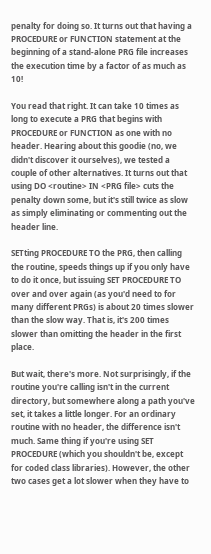penalty for doing so. It turns out that having a PROCEDURE or FUNCTION statement at the beginning of a stand-alone PRG file increases the execution time by a factor of as much as 10!

You read that right. It can take 10 times as long to execute a PRG that begins with PROCEDURE or FUNCTION as one with no header. Hearing about this goodie (no, we didn't discover it ourselves), we tested a couple of other alternatives. It turns out that using DO <routine> IN <PRG file> cuts the penalty down some, but it's still twice as slow as simply eliminating or commenting out the header line.

SETting PROCEDURE TO the PRG, then calling the routine, speeds things up if you only have to do it once, but issuing SET PROCEDURE TO over and over again (as you'd need to for many different PRGs) is about 20 times slower than the slow way. That is, it's 200 times slower than omitting the header in the first place.

But wait, there's more. Not surprisingly, if the routine you're calling isn't in the current directory, but somewhere along a path you've set, it takes a little longer. For an ordinary routine with no header, the difference isn't much. Same thing if you're using SET PROCEDURE (which you shouldn't be, except for coded class libraries). However, the other two cases get a lot slower when they have to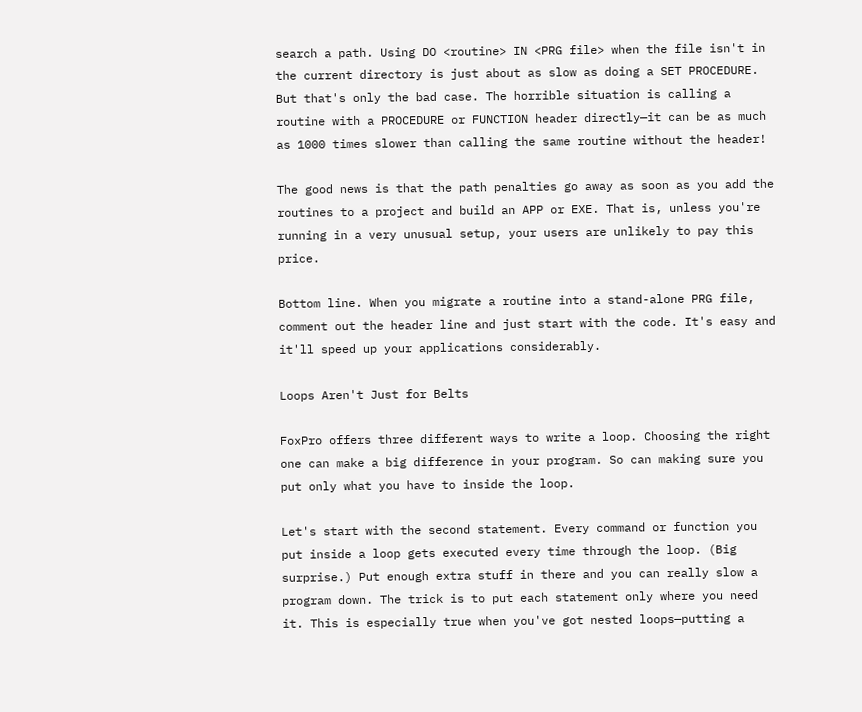search a path. Using DO <routine> IN <PRG file> when the file isn't in the current directory is just about as slow as doing a SET PROCEDURE. But that's only the bad case. The horrible situation is calling a routine with a PROCEDURE or FUNCTION header directly—it can be as much as 1000 times slower than calling the same routine without the header!

The good news is that the path penalties go away as soon as you add the routines to a project and build an APP or EXE. That is, unless you're running in a very unusual setup, your users are unlikely to pay this price.

Bottom line. When you migrate a routine into a stand-alone PRG file, comment out the header line and just start with the code. It's easy and it'll speed up your applications considerably.

Loops Aren't Just for Belts

FoxPro offers three different ways to write a loop. Choosing the right one can make a big difference in your program. So can making sure you put only what you have to inside the loop.

Let's start with the second statement. Every command or function you put inside a loop gets executed every time through the loop. (Big surprise.) Put enough extra stuff in there and you can really slow a program down. The trick is to put each statement only where you need it. This is especially true when you've got nested loops—putting a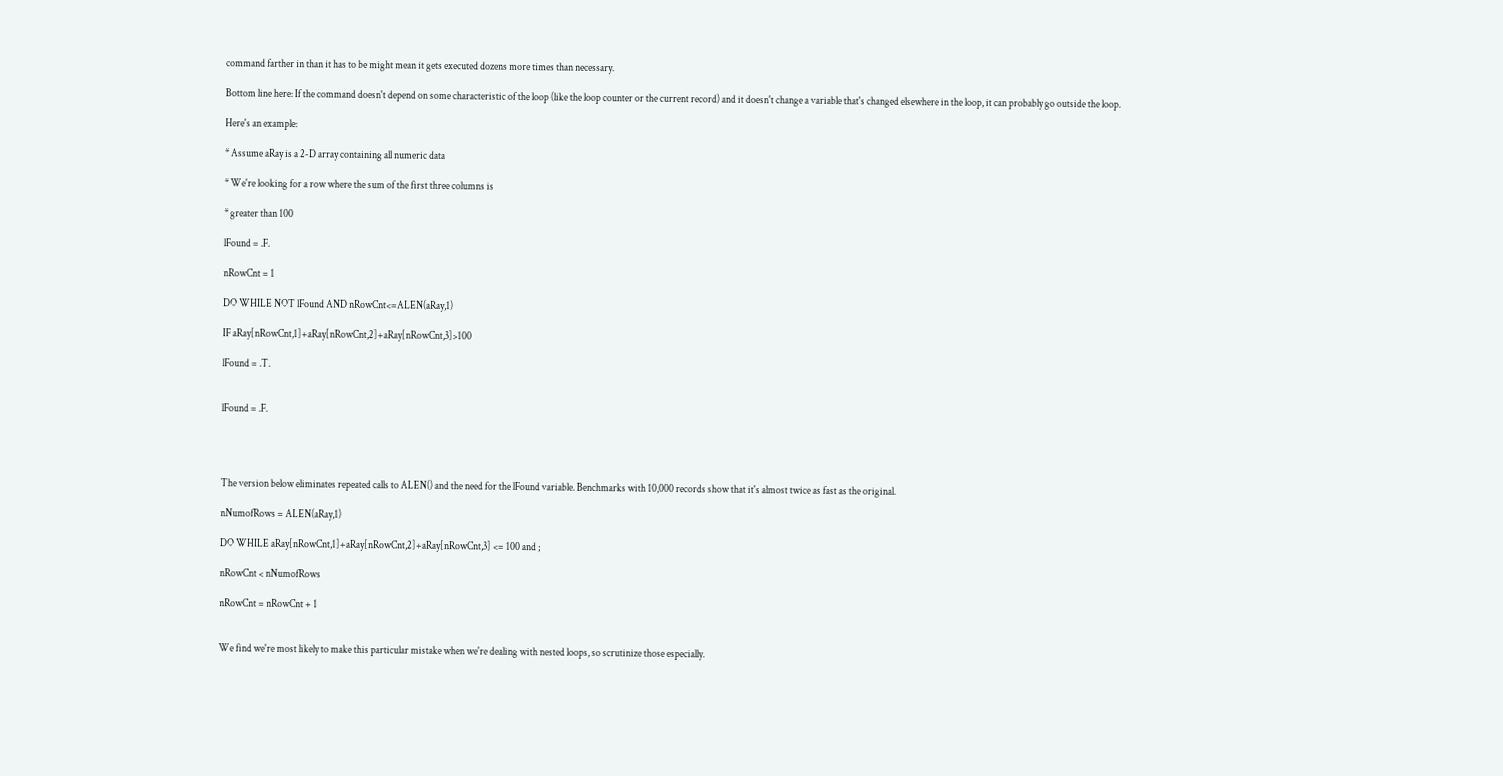command farther in than it has to be might mean it gets executed dozens more times than necessary.

Bottom line here: If the command doesn't depend on some characteristic of the loop (like the loop counter or the current record) and it doesn't change a variable that's changed elsewhere in the loop, it can probably go outside the loop.

Here's an example:

* Assume aRay is a 2-D array containing all numeric data

* We're looking for a row where the sum of the first three columns is

* greater than 100

lFound = .F.

nRowCnt = 1

DO WHILE NOT lFound AND nRowCnt<=ALEN(aRay,1)

IF aRay[nRowCnt,1]+aRay[nRowCnt,2]+aRay[nRowCnt,3]>100

lFound = .T.


lFound = .F.




The version below eliminates repeated calls to ALEN() and the need for the lFound variable. Benchmarks with 10,000 records show that it's almost twice as fast as the original.

nNumofRows = ALEN(aRay,1)

DO WHILE aRay[nRowCnt,1]+aRay[nRowCnt,2]+aRay[nRowCnt,3] <= 100 and ;

nRowCnt < nNumofRows

nRowCnt = nRowCnt + 1


We find we're most likely to make this particular mistake when we're dealing with nested loops, so scrutinize those especially.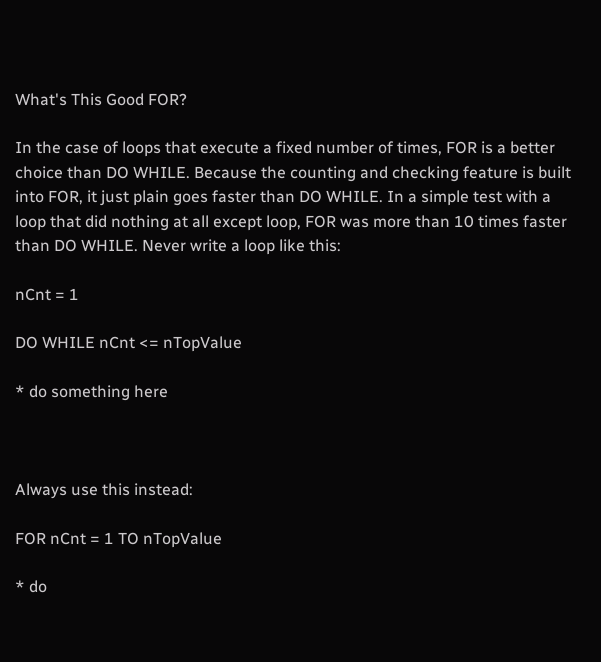What's This Good FOR?

In the case of loops that execute a fixed number of times, FOR is a better choice than DO WHILE. Because the counting and checking feature is built into FOR, it just plain goes faster than DO WHILE. In a simple test with a loop that did nothing at all except loop, FOR was more than 10 times faster than DO WHILE. Never write a loop like this:

nCnt = 1

DO WHILE nCnt <= nTopValue

* do something here



Always use this instead:

FOR nCnt = 1 TO nTopValue

* do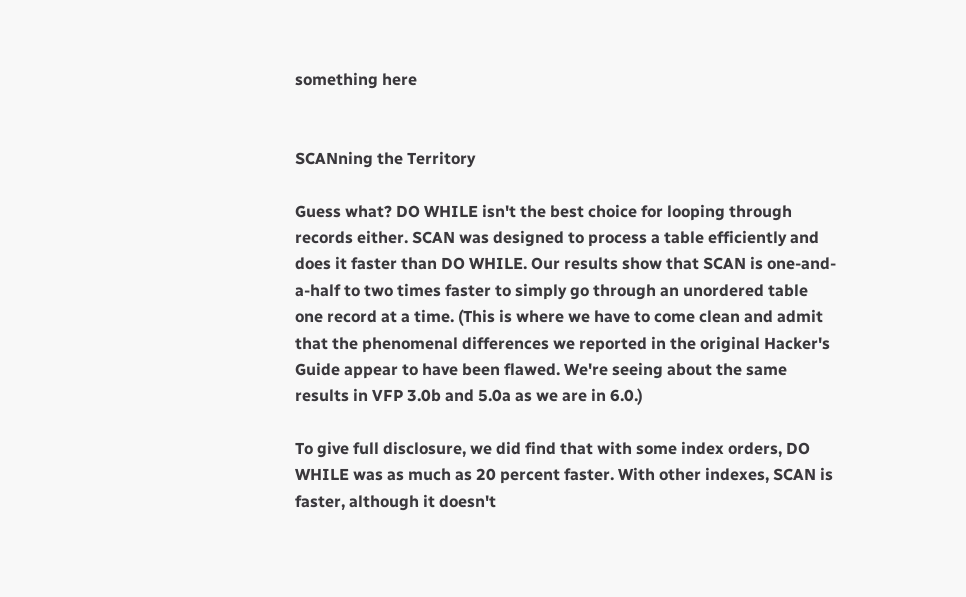something here


SCANning the Territory

Guess what? DO WHILE isn't the best choice for looping through records either. SCAN was designed to process a table efficiently and does it faster than DO WHILE. Our results show that SCAN is one-and-a-half to two times faster to simply go through an unordered table one record at a time. (This is where we have to come clean and admit that the phenomenal differences we reported in the original Hacker's Guide appear to have been flawed. We're seeing about the same results in VFP 3.0b and 5.0a as we are in 6.0.)

To give full disclosure, we did find that with some index orders, DO WHILE was as much as 20 percent faster. With other indexes, SCAN is faster, although it doesn't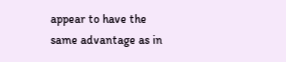appear to have the same advantage as in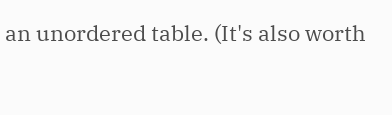an unordered table. (It's also worth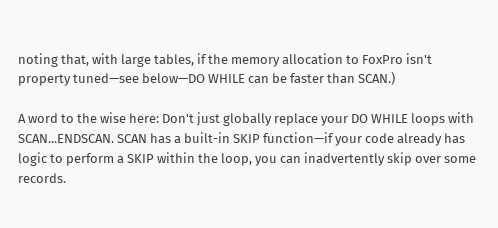noting that, with large tables, if the memory allocation to FoxPro isn't property tuned—see below—DO WHILE can be faster than SCAN.)

A word to the wise here: Don't just globally replace your DO WHILE loops with SCAN...ENDSCAN. SCAN has a built-in SKIP function—if your code already has logic to perform a SKIP within the loop, you can inadvertently skip over some records.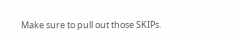Make sure to pull out those SKIPs.